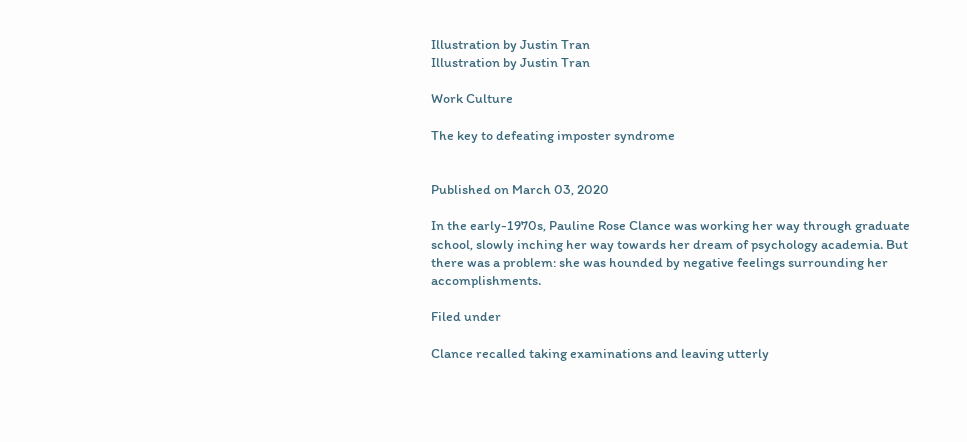Illustration by Justin Tran
Illustration by Justin Tran

Work Culture

The key to defeating imposter syndrome


Published on March 03, 2020

In the early-1970s, Pauline Rose Clance was working her way through graduate school, slowly inching her way towards her dream of psychology academia. But there was a problem: she was hounded by negative feelings surrounding her accomplishments.

Filed under

Clance recalled taking examinations and leaving utterly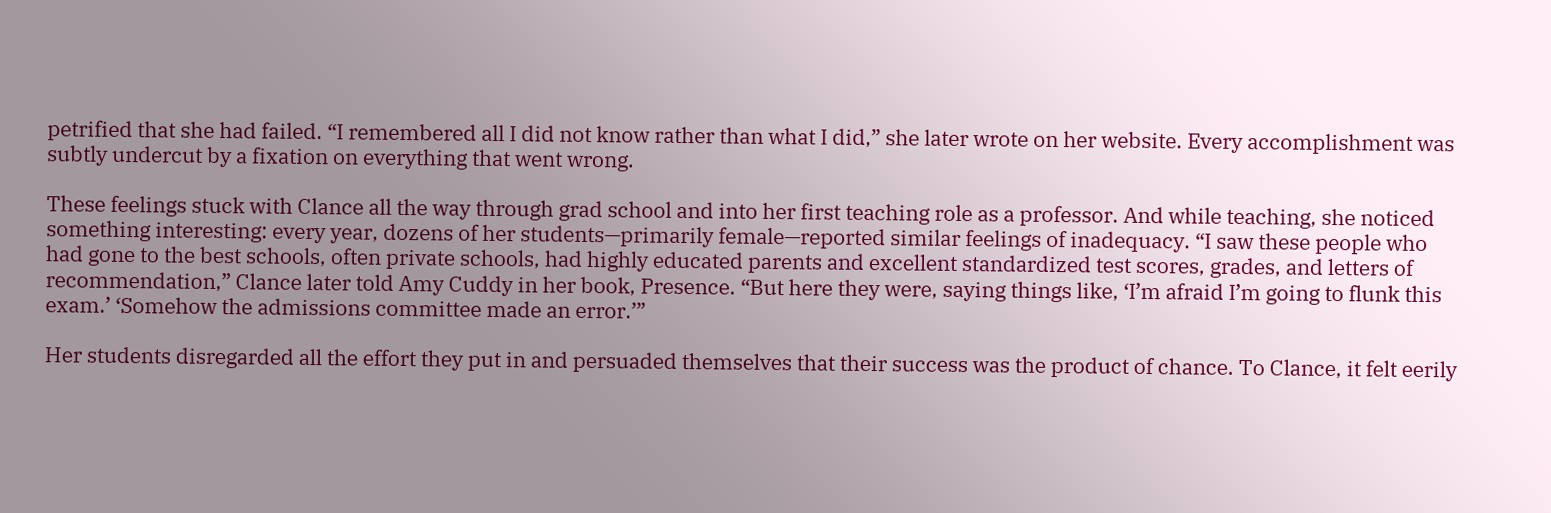petrified that she had failed. “I remembered all I did not know rather than what I did,” she later wrote on her website. Every accomplishment was subtly undercut by a fixation on everything that went wrong.

These feelings stuck with Clance all the way through grad school and into her first teaching role as a professor. And while teaching, she noticed something interesting: every year, dozens of her students—primarily female—reported similar feelings of inadequacy. “I saw these people who had gone to the best schools, often private schools, had highly educated parents and excellent standardized test scores, grades, and letters of recommendation,” Clance later told Amy Cuddy in her book, Presence. “But here they were, saying things like, ‘I’m afraid I’m going to flunk this exam.’ ‘Somehow the admissions committee made an error.’”

Her students disregarded all the effort they put in and persuaded themselves that their success was the product of chance. To Clance, it felt eerily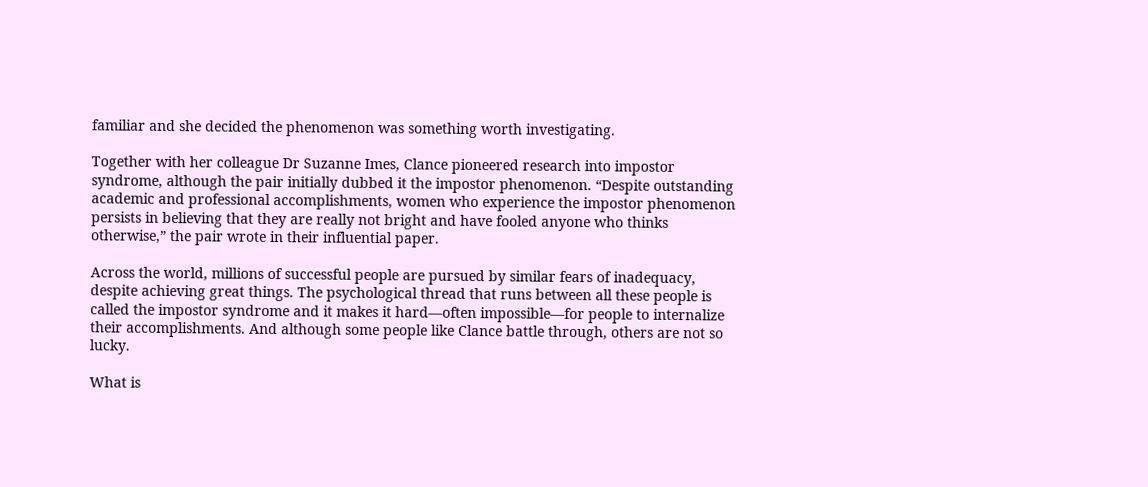familiar and she decided the phenomenon was something worth investigating.

Together with her colleague Dr Suzanne Imes, Clance pioneered research into impostor syndrome, although the pair initially dubbed it the impostor phenomenon. “Despite outstanding academic and professional accomplishments, women who experience the impostor phenomenon persists in believing that they are really not bright and have fooled anyone who thinks otherwise,” the pair wrote in their influential paper.

Across the world, millions of successful people are pursued by similar fears of inadequacy, despite achieving great things. The psychological thread that runs between all these people is called the impostor syndrome and it makes it hard—often impossible—for people to internalize their accomplishments. And although some people like Clance battle through, others are not so lucky.

What is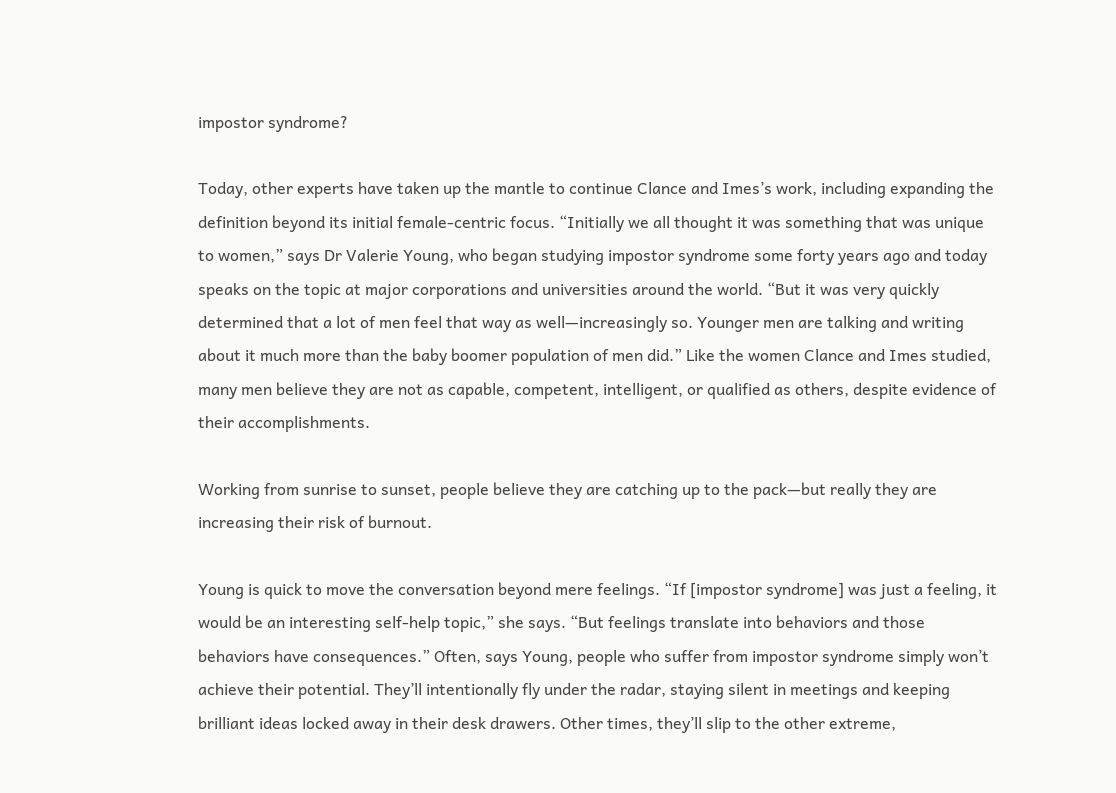impostor syndrome?

Today, other experts have taken up the mantle to continue Clance and Imes’s work, including expanding the definition beyond its initial female-centric focus. “Initially we all thought it was something that was unique to women,” says Dr Valerie Young, who began studying impostor syndrome some forty years ago and today speaks on the topic at major corporations and universities around the world. “But it was very quickly determined that a lot of men feel that way as well—increasingly so. Younger men are talking and writing about it much more than the baby boomer population of men did.” Like the women Clance and Imes studied, many men believe they are not as capable, competent, intelligent, or qualified as others, despite evidence of their accomplishments.

Working from sunrise to sunset, people believe they are catching up to the pack—but really they are increasing their risk of burnout.

Young is quick to move the conversation beyond mere feelings. “If [impostor syndrome] was just a feeling, it would be an interesting self-help topic,” she says. “But feelings translate into behaviors and those behaviors have consequences.” Often, says Young, people who suffer from impostor syndrome simply won’t achieve their potential. They’ll intentionally fly under the radar, staying silent in meetings and keeping brilliant ideas locked away in their desk drawers. Other times, they’ll slip to the other extreme,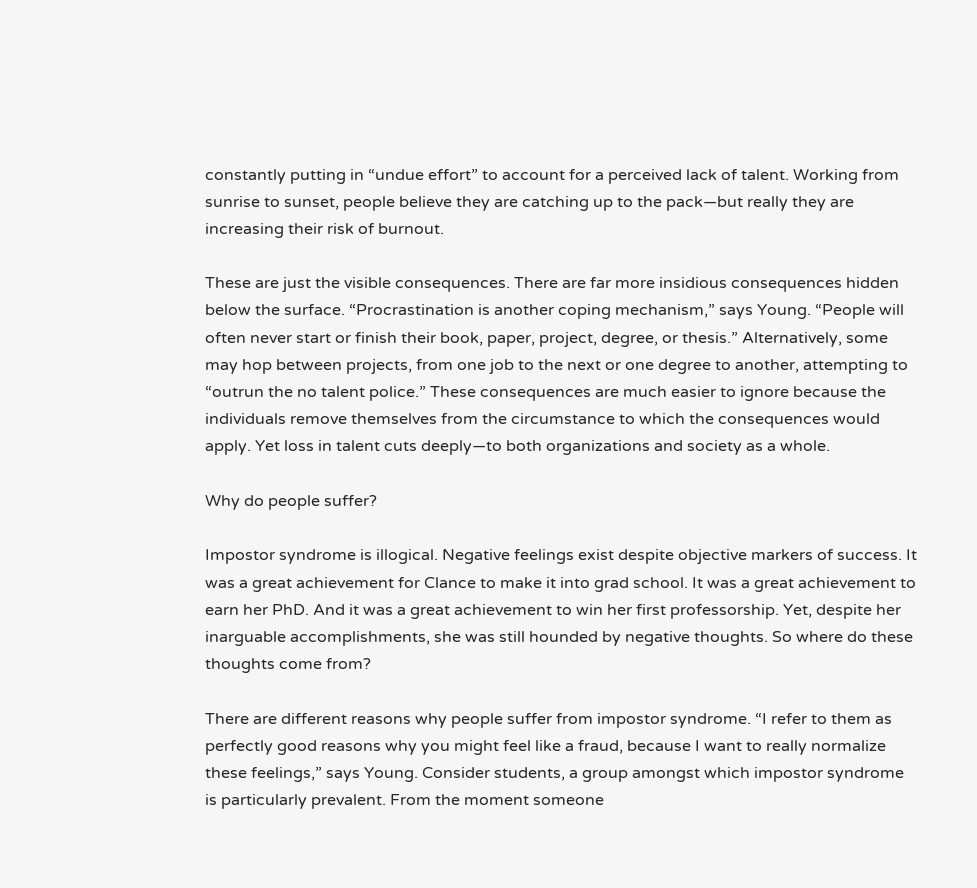constantly putting in “undue effort” to account for a perceived lack of talent. Working from sunrise to sunset, people believe they are catching up to the pack—but really they are increasing their risk of burnout.

These are just the visible consequences. There are far more insidious consequences hidden below the surface. “Procrastination is another coping mechanism,” says Young. “People will often never start or finish their book, paper, project, degree, or thesis.” Alternatively, some may hop between projects, from one job to the next or one degree to another, attempting to “outrun the no talent police.” These consequences are much easier to ignore because the individuals remove themselves from the circumstance to which the consequences would apply. Yet loss in talent cuts deeply—to both organizations and society as a whole.

Why do people suffer?

Impostor syndrome is illogical. Negative feelings exist despite objective markers of success. It was a great achievement for Clance to make it into grad school. It was a great achievement to earn her PhD. And it was a great achievement to win her first professorship. Yet, despite her inarguable accomplishments, she was still hounded by negative thoughts. So where do these thoughts come from?

There are different reasons why people suffer from impostor syndrome. “I refer to them as perfectly good reasons why you might feel like a fraud, because I want to really normalize these feelings,” says Young. Consider students, a group amongst which impostor syndrome is particularly prevalent. From the moment someone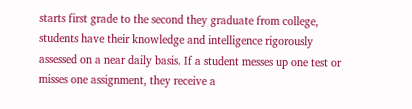starts first grade to the second they graduate from college, students have their knowledge and intelligence rigorously assessed on a near daily basis. If a student messes up one test or misses one assignment, they receive a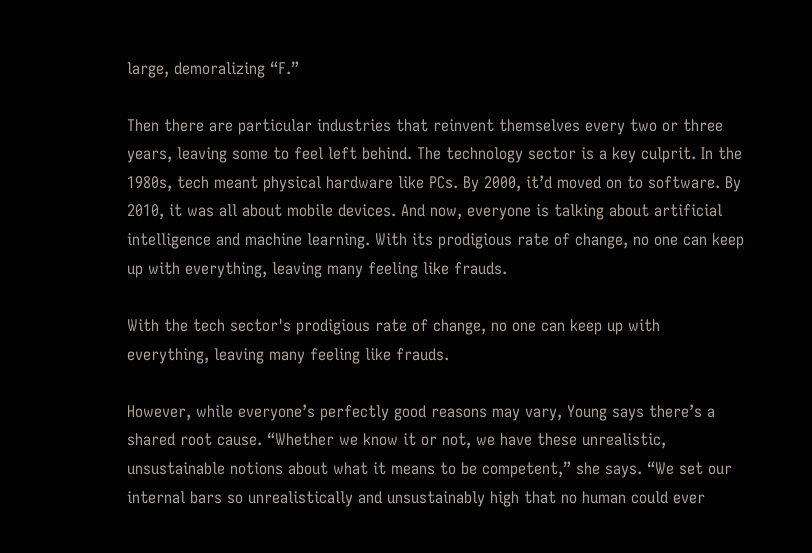large, demoralizing “F.”

Then there are particular industries that reinvent themselves every two or three years, leaving some to feel left behind. The technology sector is a key culprit. In the 1980s, tech meant physical hardware like PCs. By 2000, it’d moved on to software. By 2010, it was all about mobile devices. And now, everyone is talking about artificial intelligence and machine learning. With its prodigious rate of change, no one can keep up with everything, leaving many feeling like frauds.

With the tech sector's prodigious rate of change, no one can keep up with everything, leaving many feeling like frauds.

However, while everyone’s perfectly good reasons may vary, Young says there’s a shared root cause. “Whether we know it or not, we have these unrealistic, unsustainable notions about what it means to be competent,” she says. “We set our internal bars so unrealistically and unsustainably high that no human could ever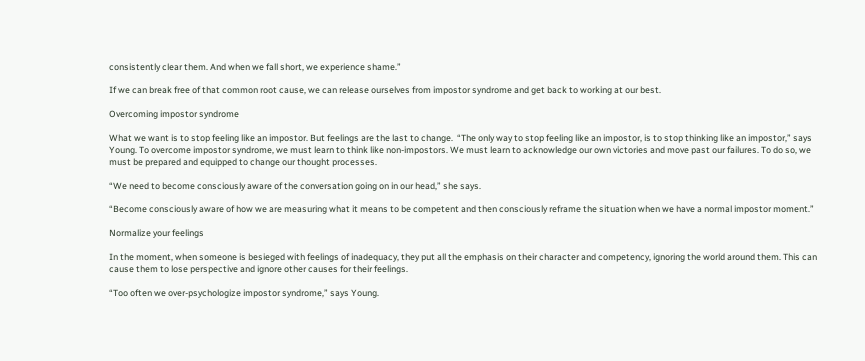consistently clear them. And when we fall short, we experience shame.”

If we can break free of that common root cause, we can release ourselves from impostor syndrome and get back to working at our best.

Overcoming impostor syndrome

What we want is to stop feeling like an impostor. But feelings are the last to change.  “The only way to stop feeling like an impostor, is to stop thinking like an impostor,” says Young. To overcome impostor syndrome, we must learn to think like non-impostors. We must learn to acknowledge our own victories and move past our failures. To do so, we must be prepared and equipped to change our thought processes.

“We need to become consciously aware of the conversation going on in our head,” she says.

“Become consciously aware of how we are measuring what it means to be competent and then consciously reframe the situation when we have a normal impostor moment.”

Normalize your feelings

In the moment, when someone is besieged with feelings of inadequacy, they put all the emphasis on their character and competency, ignoring the world around them. This can cause them to lose perspective and ignore other causes for their feelings.

“Too often we over-psychologize impostor syndrome,” says Young.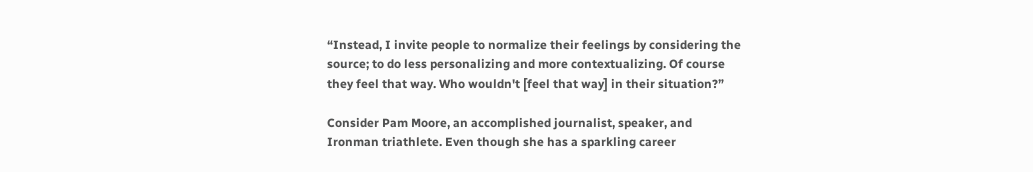“Instead, I invite people to normalize their feelings by considering the source; to do less personalizing and more contextualizing. Of course they feel that way. Who wouldn't [feel that way] in their situation?”

Consider Pam Moore, an accomplished journalist, speaker, and Ironman triathlete. Even though she has a sparkling career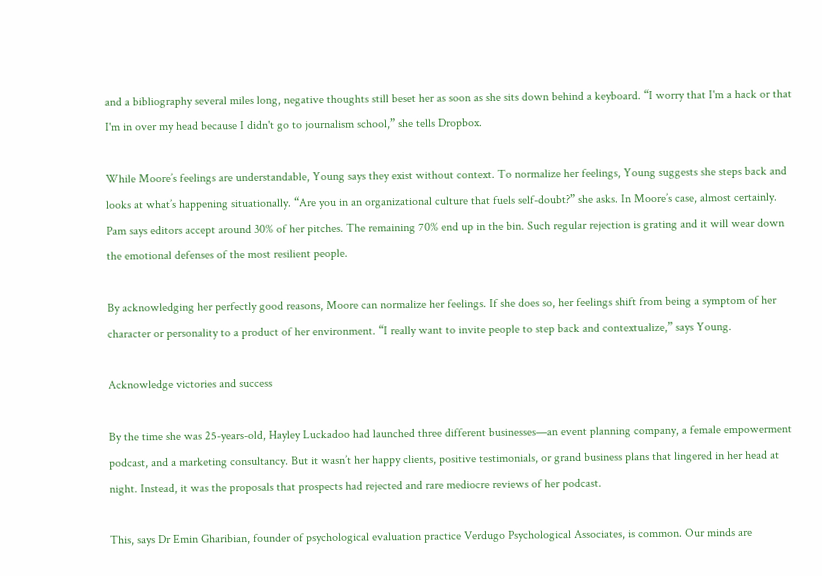and a bibliography several miles long, negative thoughts still beset her as soon as she sits down behind a keyboard. “I worry that I'm a hack or that I'm in over my head because I didn't go to journalism school,” she tells Dropbox.

While Moore’s feelings are understandable, Young says they exist without context. To normalize her feelings, Young suggests she steps back and looks at what’s happening situationally. “Are you in an organizational culture that fuels self-doubt?” she asks. In Moore’s case, almost certainly. Pam says editors accept around 30% of her pitches. The remaining 70% end up in the bin. Such regular rejection is grating and it will wear down the emotional defenses of the most resilient people.

By acknowledging her perfectly good reasons, Moore can normalize her feelings. If she does so, her feelings shift from being a symptom of her character or personality to a product of her environment. “I really want to invite people to step back and contextualize,” says Young.

Acknowledge victories and success

By the time she was 25-years-old, Hayley Luckadoo had launched three different businesses—an event planning company, a female empowerment podcast, and a marketing consultancy. But it wasn’t her happy clients, positive testimonials, or grand business plans that lingered in her head at night. Instead, it was the proposals that prospects had rejected and rare mediocre reviews of her podcast.

This, says Dr Emin Gharibian, founder of psychological evaluation practice Verdugo Psychological Associates, is common. Our minds are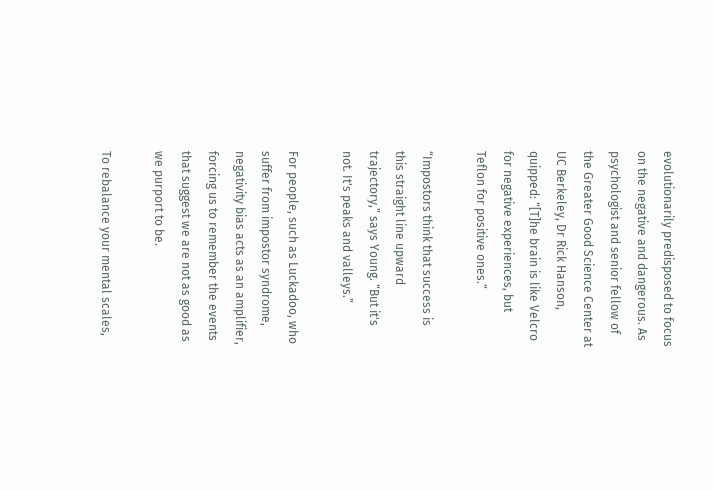evolutionarily predisposed to focus on the negative and dangerous. As psychologist and senior fellow of the Greater Good Science Center at UC Berkeley, Dr Rick Hanson, quipped: “[T]he brain is like Velcro for negative experiences, but Teflon for positive ones.”

“Impostors think that success is this straight line upward trajectory,” says Young. “But it's not. It's peaks and valleys.”

For people, such as Luckadoo, who suffer from impostor syndrome, negativity bias acts as an amplifier, forcing us to remember the events that suggest we are not as good as we purport to be.

To rebalance your mental scales,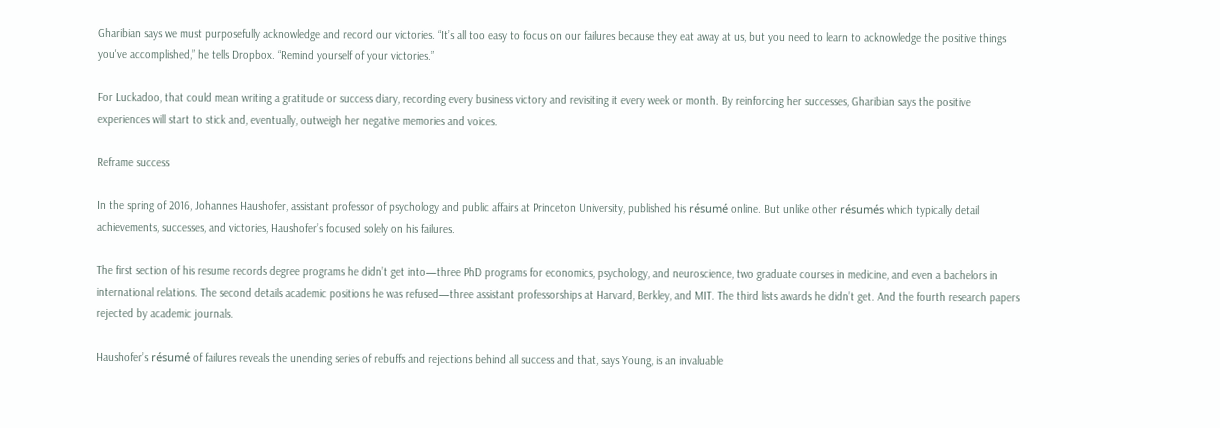Gharibian says we must purposefully acknowledge and record our victories. “It’s all too easy to focus on our failures because they eat away at us, but you need to learn to acknowledge the positive things you've accomplished,” he tells Dropbox. “Remind yourself of your victories.”

For Luckadoo, that could mean writing a gratitude or success diary, recording every business victory and revisiting it every week or month. By reinforcing her successes, Gharibian says the positive experiences will start to stick and, eventually, outweigh her negative memories and voices.

Reframe success

In the spring of 2016, Johannes Haushofer, assistant professor of psychology and public affairs at Princeton University, published his résumé online. But unlike other résumés which typically detail achievements, successes, and victories, Haushofer’s focused solely on his failures.

The first section of his resume records degree programs he didn’t get into—three PhD programs for economics, psychology, and neuroscience, two graduate courses in medicine, and even a bachelors in international relations. The second details academic positions he was refused—three assistant professorships at Harvard, Berkley, and MIT. The third lists awards he didn’t get. And the fourth research papers rejected by academic journals.

Haushofer’s résumé of failures reveals the unending series of rebuffs and rejections behind all success and that, says Young, is an invaluable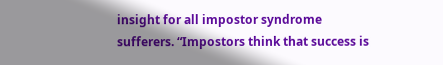insight for all impostor syndrome sufferers. “Impostors think that success is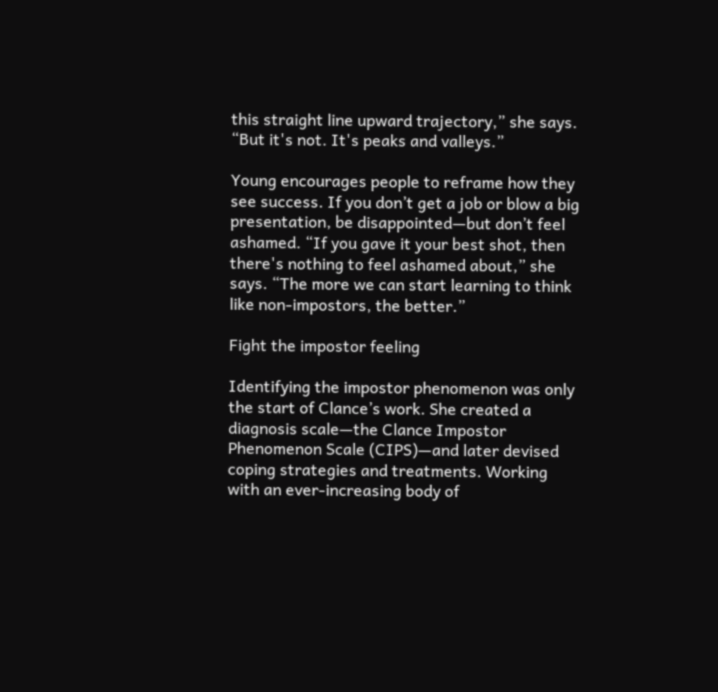this straight line upward trajectory,” she says. “But it's not. It's peaks and valleys.”

Young encourages people to reframe how they see success. If you don’t get a job or blow a big presentation, be disappointed—but don’t feel ashamed. “If you gave it your best shot, then there's nothing to feel ashamed about,” she says. “The more we can start learning to think like non-impostors, the better.”

Fight the impostor feeling

Identifying the impostor phenomenon was only the start of Clance’s work. She created a diagnosis scale—the Clance Impostor Phenomenon Scale (CIPS)—and later devised coping strategies and treatments. Working with an ever-increasing body of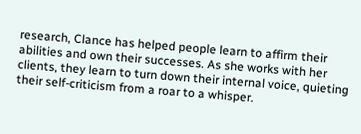research, Clance has helped people learn to affirm their abilities and own their successes. As she works with her clients, they learn to turn down their internal voice, quieting their self-criticism from a roar to a whisper.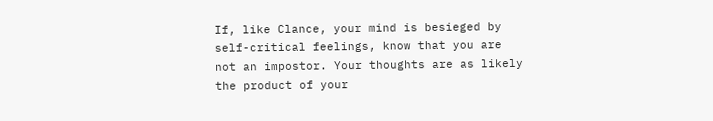If, like Clance, your mind is besieged by self-critical feelings, know that you are not an impostor. Your thoughts are as likely the product of your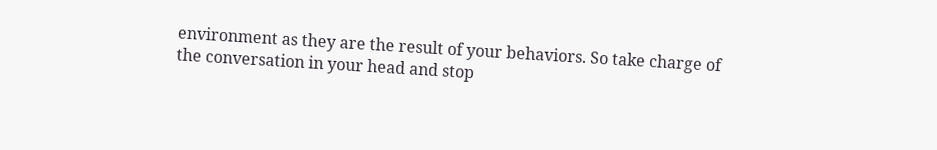environment as they are the result of your behaviors. So take charge of the conversation in your head and stop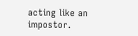acting like an impostor.